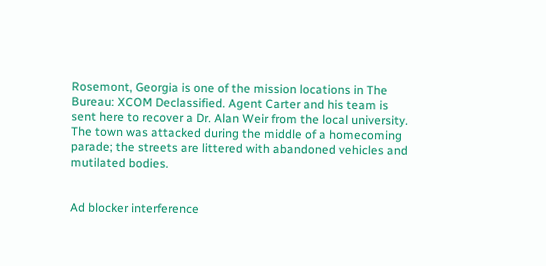Rosemont, Georgia is one of the mission locations in The Bureau: XCOM Declassified. Agent Carter and his team is sent here to recover a Dr. Alan Weir from the local university. The town was attacked during the middle of a homecoming parade; the streets are littered with abandoned vehicles and mutilated bodies.


Ad blocker interference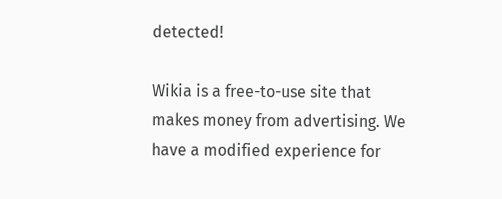detected!

Wikia is a free-to-use site that makes money from advertising. We have a modified experience for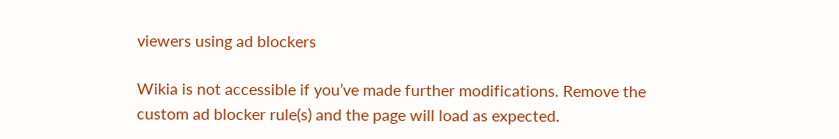viewers using ad blockers

Wikia is not accessible if you’ve made further modifications. Remove the custom ad blocker rule(s) and the page will load as expected.